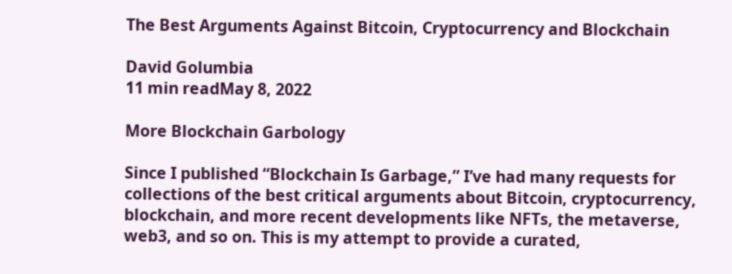The Best Arguments Against Bitcoin, Cryptocurrency and Blockchain

David Golumbia
11 min readMay 8, 2022

More Blockchain Garbology

Since I published “Blockchain Is Garbage,” I’ve had many requests for collections of the best critical arguments about Bitcoin, cryptocurrency, blockchain, and more recent developments like NFTs, the metaverse, web3, and so on. This is my attempt to provide a curated,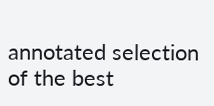annotated selection of the best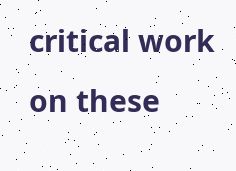critical work on these